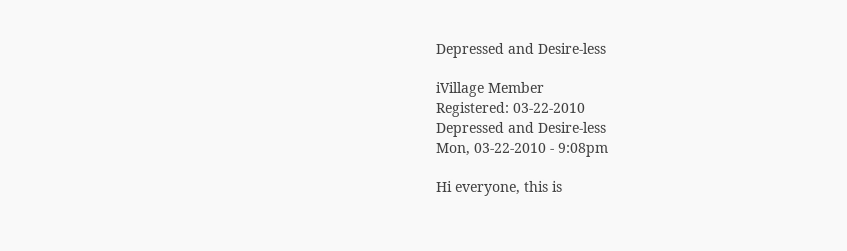Depressed and Desire-less

iVillage Member
Registered: 03-22-2010
Depressed and Desire-less
Mon, 03-22-2010 - 9:08pm

Hi everyone, this is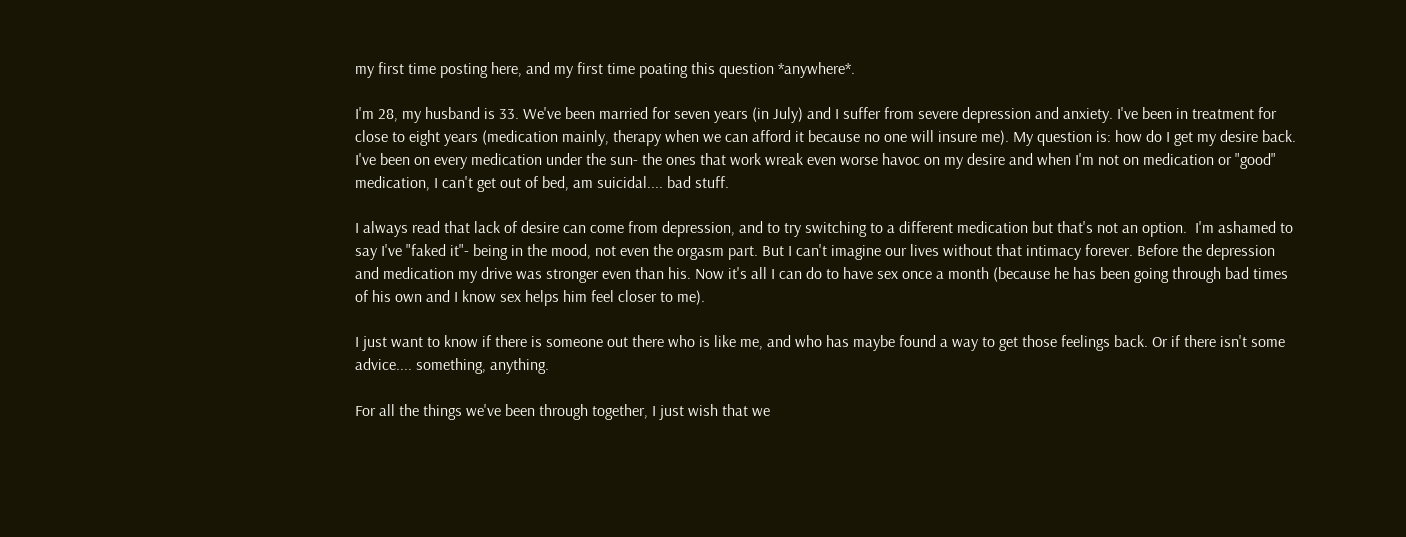my first time posting here, and my first time poating this question *anywhere*.

I'm 28, my husband is 33. We've been married for seven years (in July) and I suffer from severe depression and anxiety. I've been in treatment for close to eight years (medication mainly, therapy when we can afford it because no one will insure me). My question is: how do I get my desire back. I've been on every medication under the sun- the ones that work wreak even worse havoc on my desire and when I'm not on medication or "good" medication, I can't get out of bed, am suicidal.... bad stuff.

I always read that lack of desire can come from depression, and to try switching to a different medication but that's not an option.  I'm ashamed to say I've "faked it"- being in the mood, not even the orgasm part. But I can't imagine our lives without that intimacy forever. Before the depression and medication my drive was stronger even than his. Now it's all I can do to have sex once a month (because he has been going through bad times of his own and I know sex helps him feel closer to me).

I just want to know if there is someone out there who is like me, and who has maybe found a way to get those feelings back. Or if there isn't some advice.... something, anything.

For all the things we've been through together, I just wish that we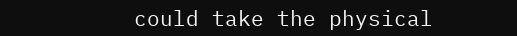could take the physical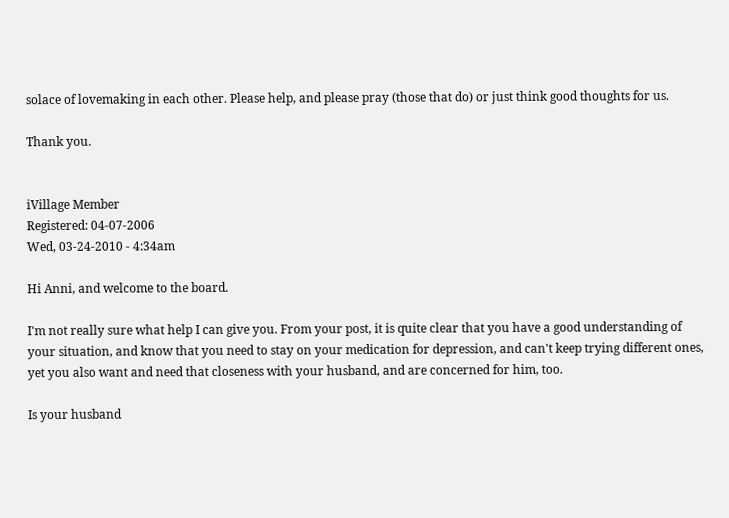solace of lovemaking in each other. Please help, and please pray (those that do) or just think good thoughts for us.

Thank you.


iVillage Member
Registered: 04-07-2006
Wed, 03-24-2010 - 4:34am

Hi Anni, and welcome to the board.

I'm not really sure what help I can give you. From your post, it is quite clear that you have a good understanding of your situation, and know that you need to stay on your medication for depression, and can't keep trying different ones, yet you also want and need that closeness with your husband, and are concerned for him, too.

Is your husband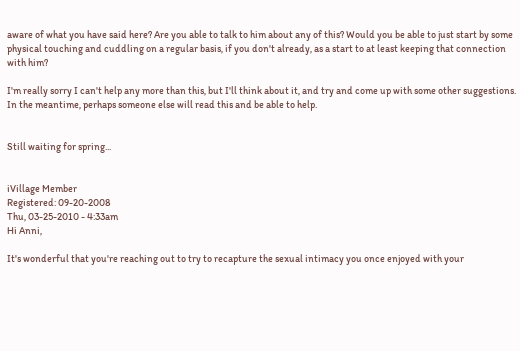aware of what you have said here? Are you able to talk to him about any of this? Would you be able to just start by some physical touching and cuddling on a regular basis, if you don't already, as a start to at least keeping that connection with him?

I'm really sorry I can't help any more than this, but I'll think about it, and try and come up with some other suggestions. In the meantime, perhaps someone else will read this and be able to help.


Still waiting for spring...


iVillage Member
Registered: 09-20-2008
Thu, 03-25-2010 - 4:33am
Hi Anni,

It's wonderful that you're reaching out to try to recapture the sexual intimacy you once enjoyed with your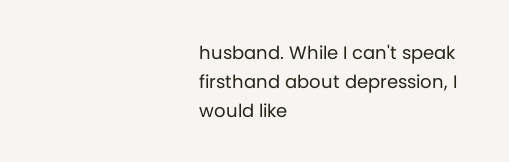husband. While I can't speak firsthand about depression, I would like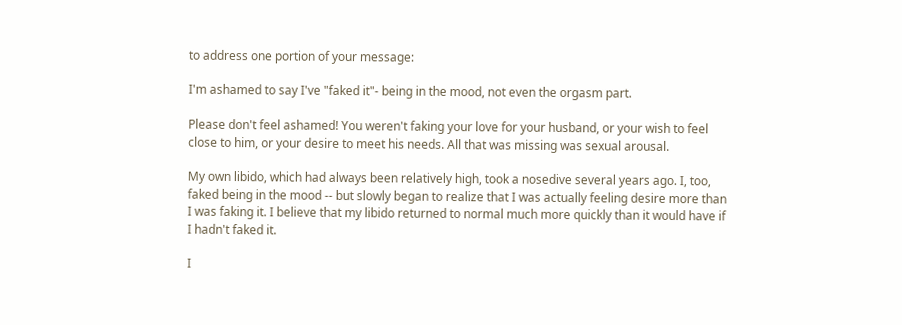to address one portion of your message:

I'm ashamed to say I've "faked it"- being in the mood, not even the orgasm part.

Please don't feel ashamed! You weren't faking your love for your husband, or your wish to feel close to him, or your desire to meet his needs. All that was missing was sexual arousal.

My own libido, which had always been relatively high, took a nosedive several years ago. I, too, faked being in the mood -- but slowly began to realize that I was actually feeling desire more than I was faking it. I believe that my libido returned to normal much more quickly than it would have if I hadn't faked it.

I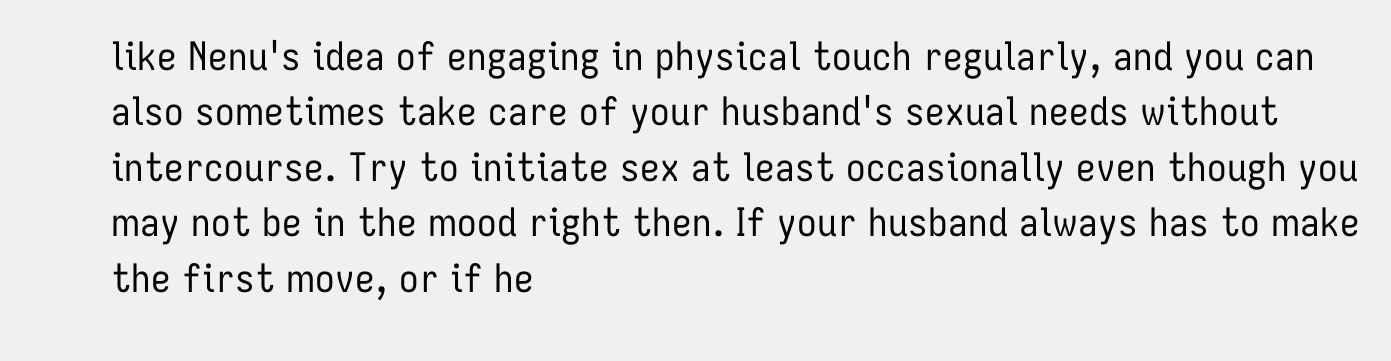like Nenu's idea of engaging in physical touch regularly, and you can also sometimes take care of your husband's sexual needs without intercourse. Try to initiate sex at least occasionally even though you may not be in the mood right then. If your husband always has to make the first move, or if he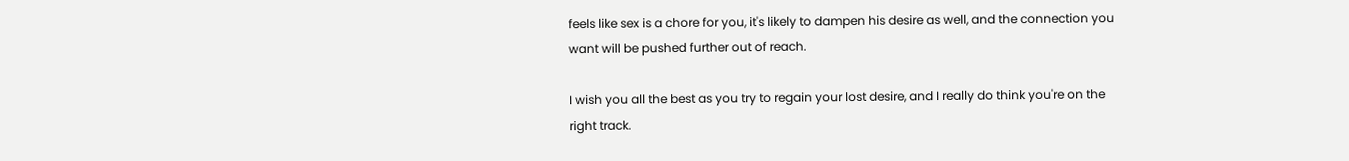feels like sex is a chore for you, it's likely to dampen his desire as well, and the connection you want will be pushed further out of reach.

I wish you all the best as you try to regain your lost desire, and I really do think you're on the right track.